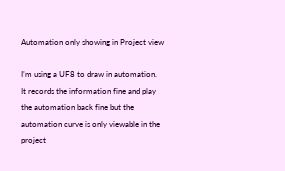Automation only showing in Project view

I’m using a UF8 to draw in automation.
It records the information fine and play the automation back fine but the automation curve is only viewable in the project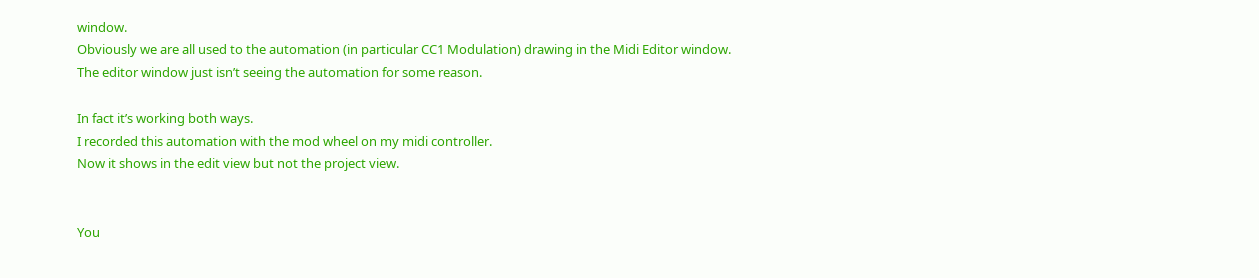window.
Obviously we are all used to the automation (in particular CC1 Modulation) drawing in the Midi Editor window.
The editor window just isn’t seeing the automation for some reason.

In fact it’s working both ways.
I recorded this automation with the mod wheel on my midi controller.
Now it shows in the edit view but not the project view.


You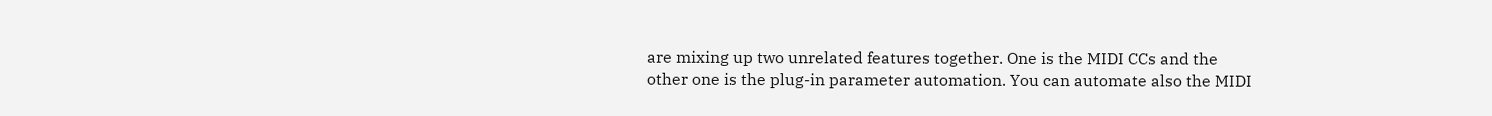are mixing up two unrelated features together. One is the MIDI CCs and the other one is the plug-in parameter automation. You can automate also the MIDI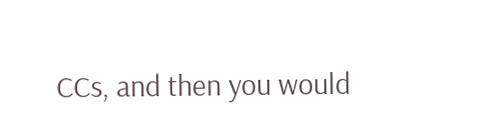CCs, and then you would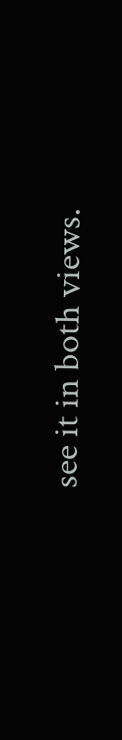see it in both views.